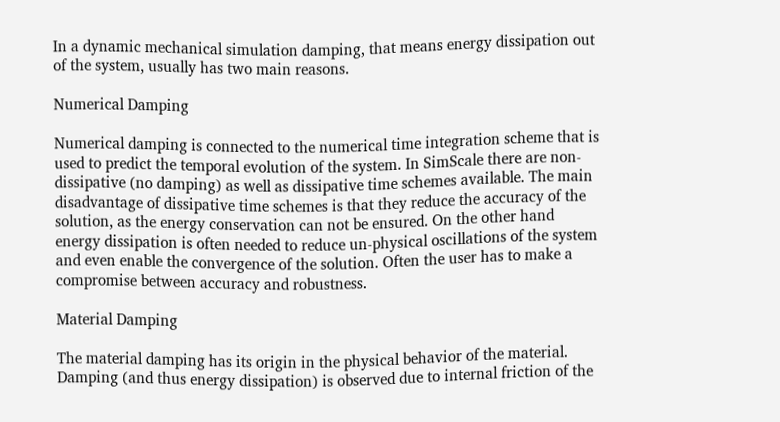In a dynamic mechanical simulation damping, that means energy dissipation out of the system, usually has two main reasons.

Numerical Damping

Numerical damping is connected to the numerical time integration scheme that is used to predict the temporal evolution of the system. In SimScale there are non-dissipative (no damping) as well as dissipative time schemes available. The main disadvantage of dissipative time schemes is that they reduce the accuracy of the solution, as the energy conservation can not be ensured. On the other hand energy dissipation is often needed to reduce un-physical oscillations of the system and even enable the convergence of the solution. Often the user has to make a compromise between accuracy and robustness.

Material Damping

The material damping has its origin in the physical behavior of the material. Damping (and thus energy dissipation) is observed due to internal friction of the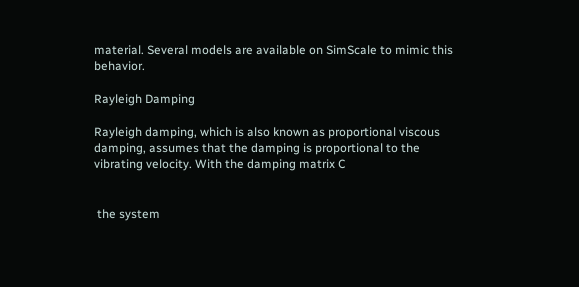material. Several models are available on SimScale to mimic this behavior.

Rayleigh Damping

Rayleigh damping, which is also known as proportional viscous damping, assumes that the damping is proportional to the vibrating velocity. With the damping matrix C


 the system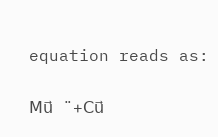equation reads as:

Mu⃗ ¨+Cu⃗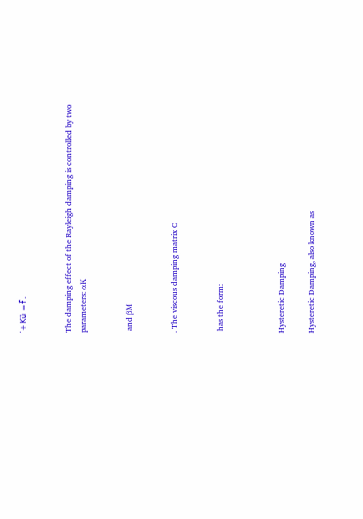˙+Ku⃗ =f⃗ .


The damping effect of the Rayleigh damping is controlled by two parameters: αK


 and βM


. The viscous damping matrix C


 has the form:



Hysteretic Damping

Hysteretic Damping, also known as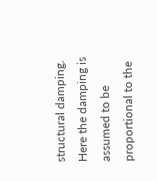structural damping. Here the damping is assumed to be proportional to the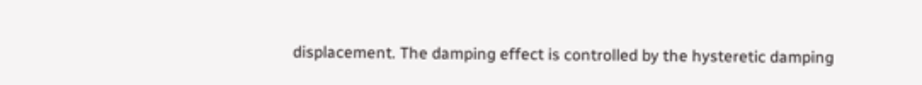displacement. The damping effect is controlled by the hysteretic damping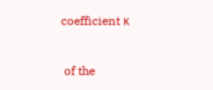coefficient κ


 of the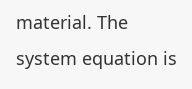material. The system equation is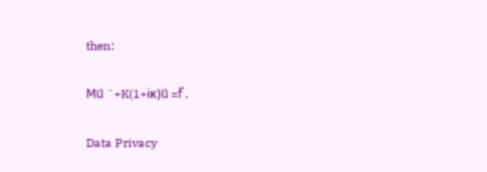then:

Mu⃗ ¨+K(1+iκ)u⃗ =f⃗ .

Data Privacy